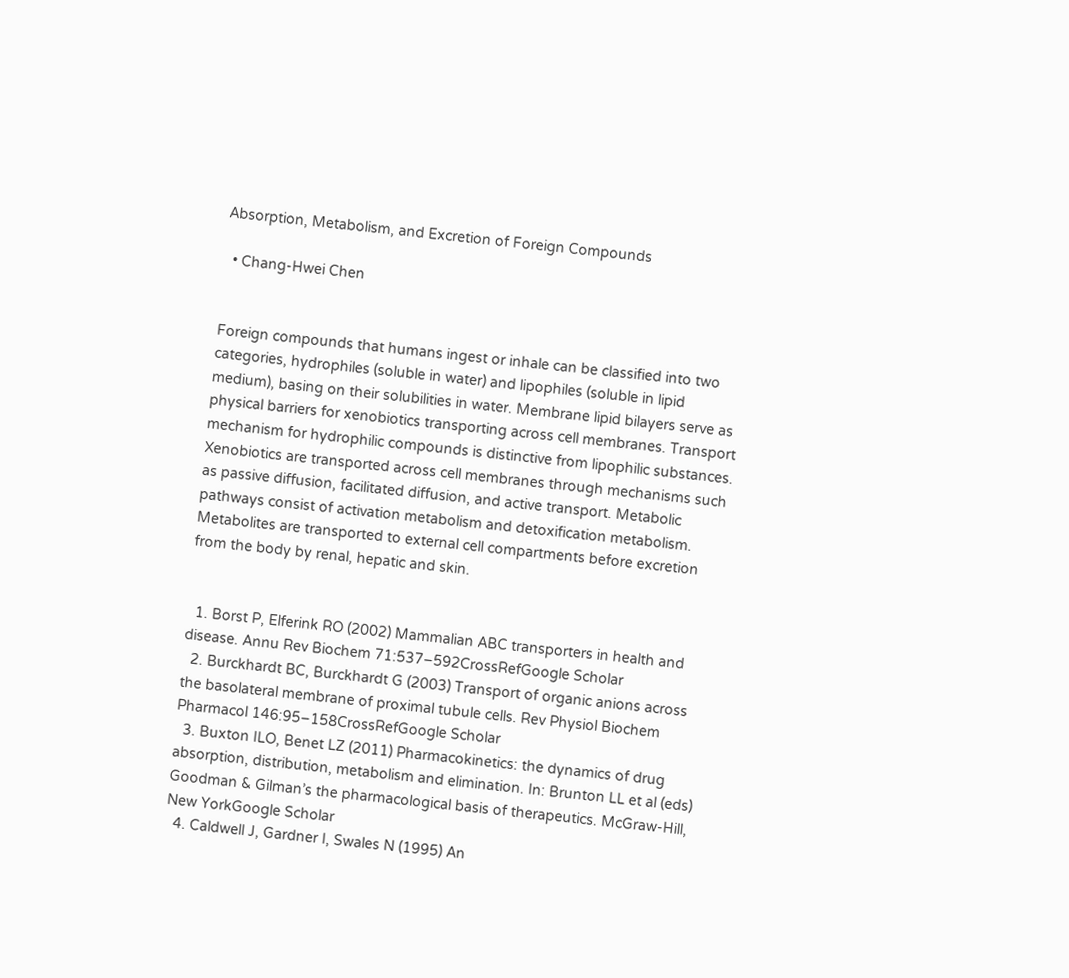Absorption, Metabolism, and Excretion of Foreign Compounds

  • Chang-Hwei Chen


Foreign compounds that humans ingest or inhale can be classified into two categories, hydrophiles (soluble in water) and lipophiles (soluble in lipid medium), basing on their solubilities in water. Membrane lipid bilayers serve as physical barriers for xenobiotics transporting across cell membranes. Transport mechanism for hydrophilic compounds is distinctive from lipophilic substances. Xenobiotics are transported across cell membranes through mechanisms such as passive diffusion, facilitated diffusion, and active transport. Metabolic pathways consist of activation metabolism and detoxification metabolism. Metabolites are transported to external cell compartments before excretion from the body by renal, hepatic and skin.


  1. Borst P, Elferink RO (2002) Mammalian ABC transporters in health and disease. Annu Rev Biochem 71:537–592CrossRefGoogle Scholar
  2. Burckhardt BC, Burckhardt G (2003) Transport of organic anions across the basolateral membrane of proximal tubule cells. Rev Physiol Biochem Pharmacol 146:95–158CrossRefGoogle Scholar
  3. Buxton ILO, Benet LZ (2011) Pharmacokinetics: the dynamics of drug absorption, distribution, metabolism and elimination. In: Brunton LL et al (eds) Goodman & Gilman’s the pharmacological basis of therapeutics. McGraw-Hill, New YorkGoogle Scholar
  4. Caldwell J, Gardner I, Swales N (1995) An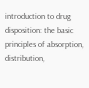introduction to drug disposition: the basic principles of absorption, distribution,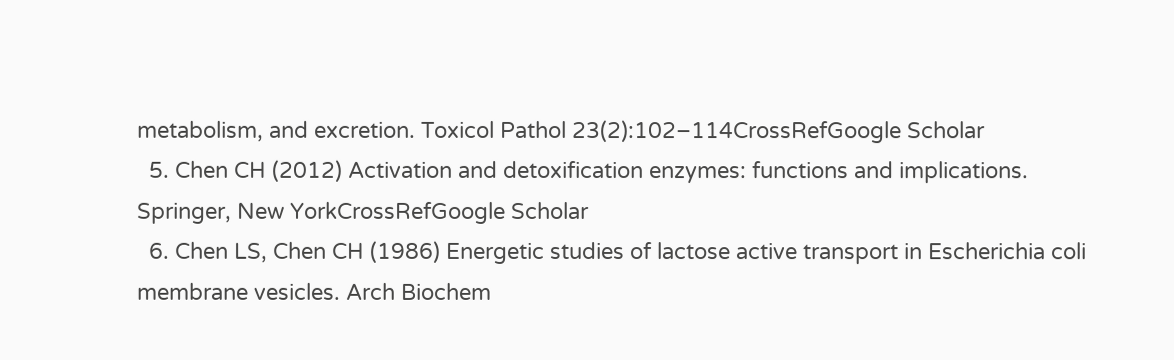metabolism, and excretion. Toxicol Pathol 23(2):102–114CrossRefGoogle Scholar
  5. Chen CH (2012) Activation and detoxification enzymes: functions and implications. Springer, New YorkCrossRefGoogle Scholar
  6. Chen LS, Chen CH (1986) Energetic studies of lactose active transport in Escherichia coli membrane vesicles. Arch Biochem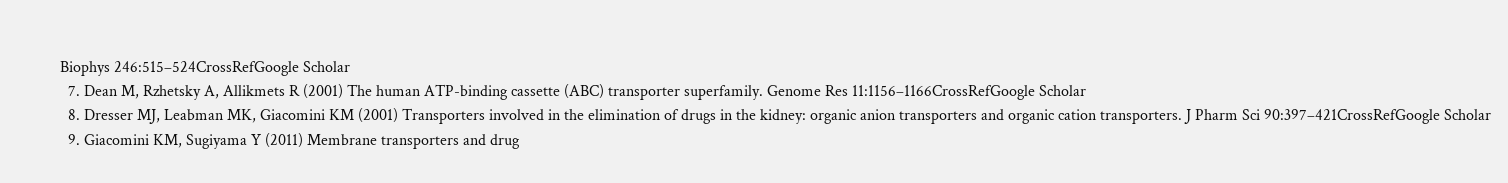Biophys 246:515–524CrossRefGoogle Scholar
  7. Dean M, Rzhetsky A, Allikmets R (2001) The human ATP-binding cassette (ABC) transporter superfamily. Genome Res 11:1156–1166CrossRefGoogle Scholar
  8. Dresser MJ, Leabman MK, Giacomini KM (2001) Transporters involved in the elimination of drugs in the kidney: organic anion transporters and organic cation transporters. J Pharm Sci 90:397–421CrossRefGoogle Scholar
  9. Giacomini KM, Sugiyama Y (2011) Membrane transporters and drug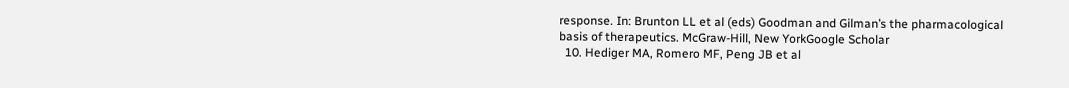response. In: Brunton LL et al (eds) Goodman and Gilman’s the pharmacological basis of therapeutics. McGraw-Hill, New YorkGoogle Scholar
  10. Hediger MA, Romero MF, Peng JB et al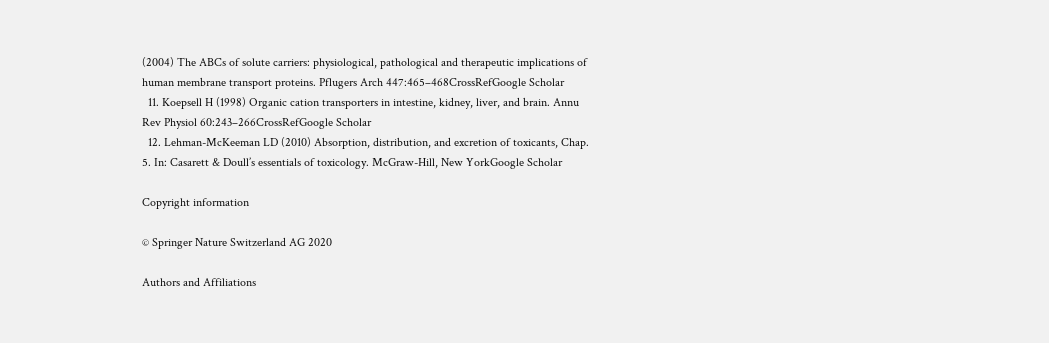(2004) The ABCs of solute carriers: physiological, pathological and therapeutic implications of human membrane transport proteins. Pflugers Arch 447:465–468CrossRefGoogle Scholar
  11. Koepsell H (1998) Organic cation transporters in intestine, kidney, liver, and brain. Annu Rev Physiol 60:243–266CrossRefGoogle Scholar
  12. Lehman-McKeeman LD (2010) Absorption, distribution, and excretion of toxicants, Chap. 5. In: Casarett & Doull’s essentials of toxicology. McGraw-Hill, New YorkGoogle Scholar

Copyright information

© Springer Nature Switzerland AG 2020

Authors and Affiliations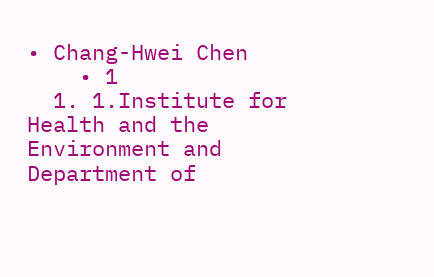• Chang-Hwei Chen
    • 1
  1. 1.Institute for Health and the Environment and Department of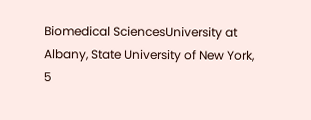Biomedical SciencesUniversity at Albany, State University of New York, 5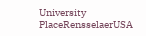University PlaceRensselaerUSA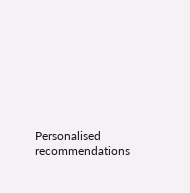Personalised recommendations